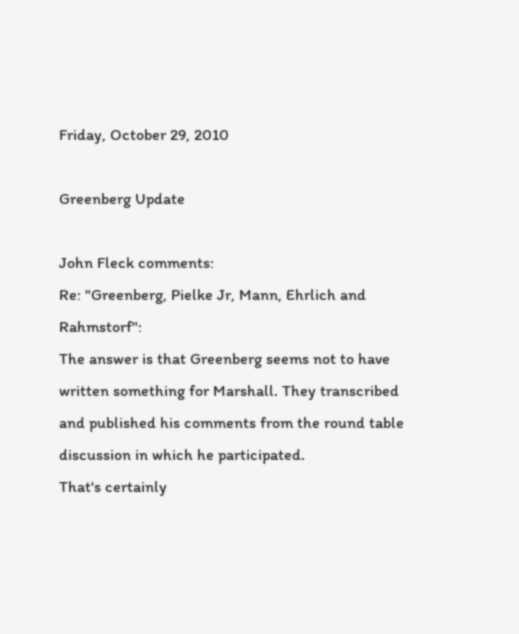Friday, October 29, 2010

Greenberg Update

John Fleck comments:
Re: "Greenberg, Pielke Jr, Mann, Ehrlich and Rahmstorf":
The answer is that Greenberg seems not to have written something for Marshall. They transcribed and published his comments from the round table discussion in which he participated.
That's certainly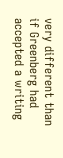very different than if Greenberg had accepted a writing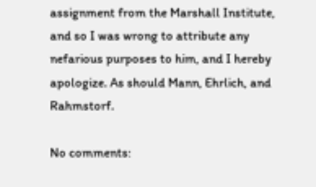assignment from the Marshall Institute, and so I was wrong to attribute any nefarious purposes to him, and I hereby apologize. As should Mann, Ehrlich, and Rahmstorf.

No comments: